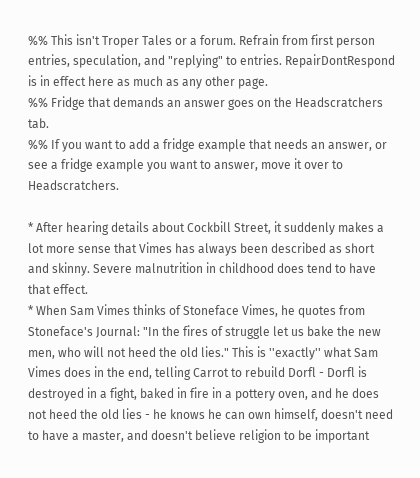%% This isn't Troper Tales or a forum. Refrain from first person entries, speculation, and "replying" to entries. RepairDontRespond is in effect here as much as any other page.
%% Fridge that demands an answer goes on the Headscratchers tab.
%% If you want to add a fridge example that needs an answer, or see a fridge example you want to answer, move it over to Headscratchers.

* After hearing details about Cockbill Street, it suddenly makes a lot more sense that Vimes has always been described as short and skinny. Severe malnutrition in childhood does tend to have that effect.
* When Sam Vimes thinks of Stoneface Vimes, he quotes from Stoneface's Journal: "In the fires of struggle let us bake the new men, who will not heed the old lies." This is ''exactly'' what Sam Vimes does in the end, telling Carrot to rebuild Dorfl - Dorfl is destroyed in a fight, baked in fire in a pottery oven, and he does not heed the old lies - he knows he can own himself, doesn't need to have a master, and doesn't believe religion to be important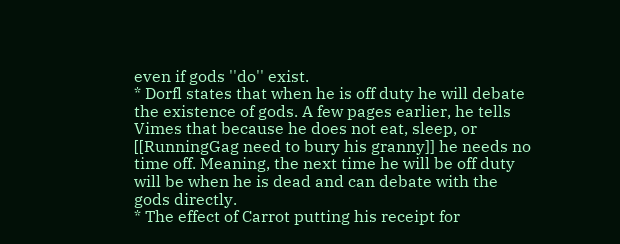even if gods ''do'' exist.
* Dorfl states that when he is off duty he will debate the existence of gods. A few pages earlier, he tells Vimes that because he does not eat, sleep, or [[RunningGag need to bury his granny]] he needs no time off. Meaning, the next time he will be off duty will be when he is dead and can debate with the gods directly.
* The effect of Carrot putting his receipt for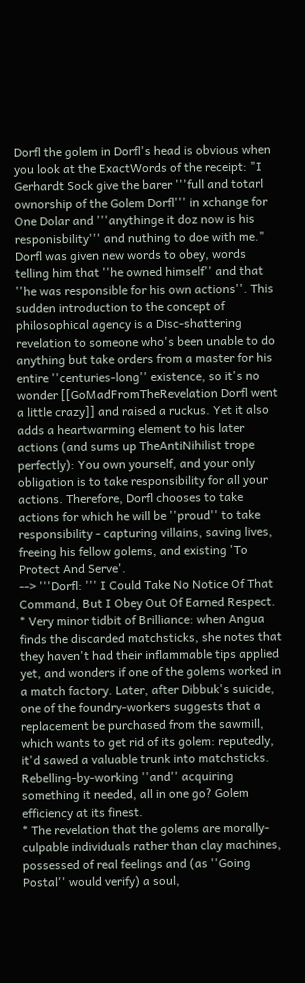Dorfl the golem in Dorfl's head is obvious when you look at the ExactWords of the receipt: "I Gerhardt Sock give the barer '''full and totarl ownorship of the Golem Dorfl''' in xchange for One Dolar and '''anythinge it doz now is his responisbility''' and nuthing to doe with me." Dorfl was given new words to obey, words telling him that ''he owned himself'' and that ''he was responsible for his own actions''. This sudden introduction to the concept of philosophical agency is a Disc-shattering revelation to someone who's been unable to do anything but take orders from a master for his entire ''centuries-long'' existence, so it's no wonder [[GoMadFromTheRevelation Dorfl went a little crazy]] and raised a ruckus. Yet it also adds a heartwarming element to his later actions (and sums up TheAntiNihilist trope perfectly): You own yourself, and your only obligation is to take responsibility for all your actions. Therefore, Dorfl chooses to take actions for which he will be ''proud'' to take responsibility - capturing villains, saving lives, freeing his fellow golems, and existing 'To Protect And Serve'.
--> '''Dorfl: ''' I Could Take No Notice Of That Command, But I Obey Out Of Earned Respect.
* Very minor tidbit of Brilliance: when Angua finds the discarded matchsticks, she notes that they haven't had their inflammable tips applied yet, and wonders if one of the golems worked in a match factory. Later, after Dibbuk's suicide, one of the foundry-workers suggests that a replacement be purchased from the sawmill, which wants to get rid of its golem: reputedly, it'd sawed a valuable trunk into matchsticks. Rebelling-by-working ''and'' acquiring something it needed, all in one go? Golem efficiency at its finest.
* The revelation that the golems are morally-culpable individuals rather than clay machines, possessed of real feelings and (as ''Going Postal'' would verify) a soul,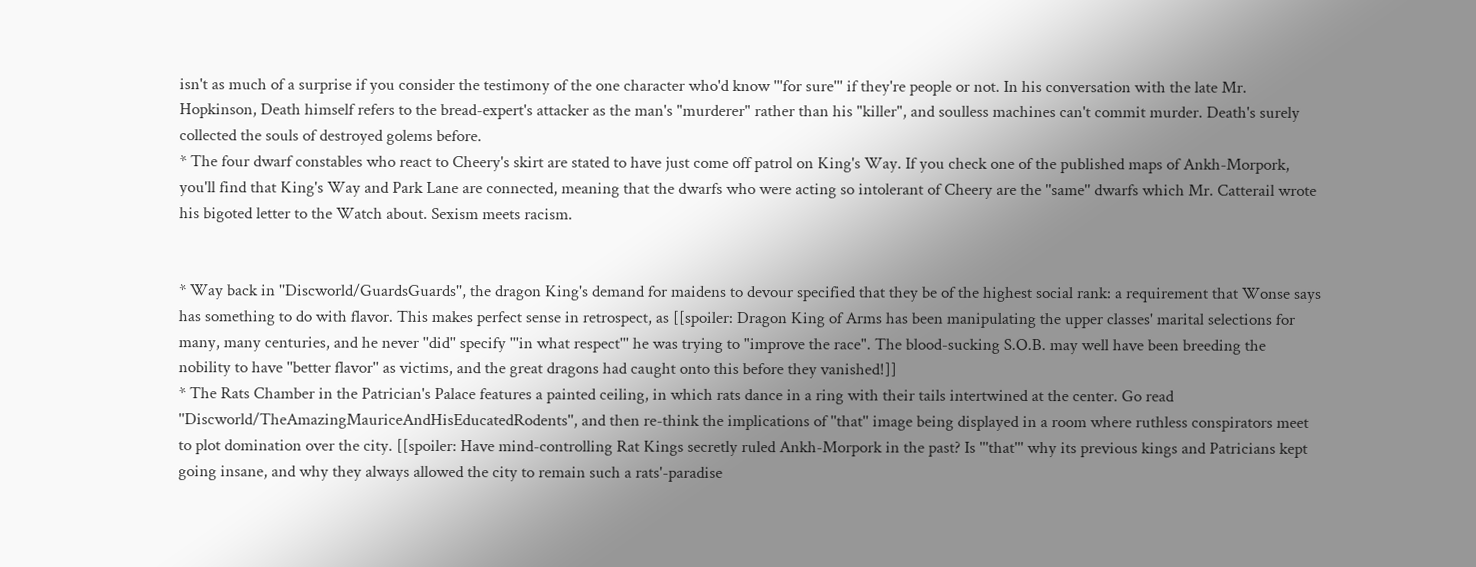isn't as much of a surprise if you consider the testimony of the one character who'd know '''for sure''' if they're people or not. In his conversation with the late Mr. Hopkinson, Death himself refers to the bread-expert's attacker as the man's "murderer" rather than his "killer", and soulless machines can't commit murder. Death's surely collected the souls of destroyed golems before.
* The four dwarf constables who react to Cheery's skirt are stated to have just come off patrol on King's Way. If you check one of the published maps of Ankh-Morpork, you'll find that King's Way and Park Lane are connected, meaning that the dwarfs who were acting so intolerant of Cheery are the ''same'' dwarfs which Mr. Catterail wrote his bigoted letter to the Watch about. Sexism meets racism.


* Way back in ''Discworld/GuardsGuards'', the dragon King's demand for maidens to devour specified that they be of the highest social rank: a requirement that Wonse says has something to do with flavor. This makes perfect sense in retrospect, as [[spoiler: Dragon King of Arms has been manipulating the upper classes' marital selections for many, many centuries, and he never ''did'' specify '''in what respect''' he was trying to "improve the race". The blood-sucking S.O.B. may well have been breeding the nobility to have ''better flavor'' as victims, and the great dragons had caught onto this before they vanished!]]
* The Rats Chamber in the Patrician's Palace features a painted ceiling, in which rats dance in a ring with their tails intertwined at the center. Go read ''Discworld/TheAmazingMauriceAndHisEducatedRodents'', and then re-think the implications of ''that'' image being displayed in a room where ruthless conspirators meet to plot domination over the city. [[spoiler: Have mind-controlling Rat Kings secretly ruled Ankh-Morpork in the past? Is '''that''' why its previous kings and Patricians kept going insane, and why they always allowed the city to remain such a rats'-paradise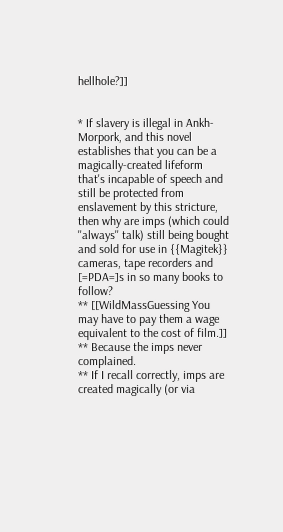hellhole?]]


* If slavery is illegal in Ankh-Morpork, and this novel establishes that you can be a magically-created lifeform that's incapable of speech and still be protected from enslavement by this stricture, then why are imps (which could ''always'' talk) still being bought and sold for use in {{Magitek}} cameras, tape recorders and [=PDA=]s in so many books to follow?
** [[WildMassGuessing You may have to pay them a wage equivalent to the cost of film.]]
** Because the imps never complained.
** If I recall correctly, imps are created magically (or via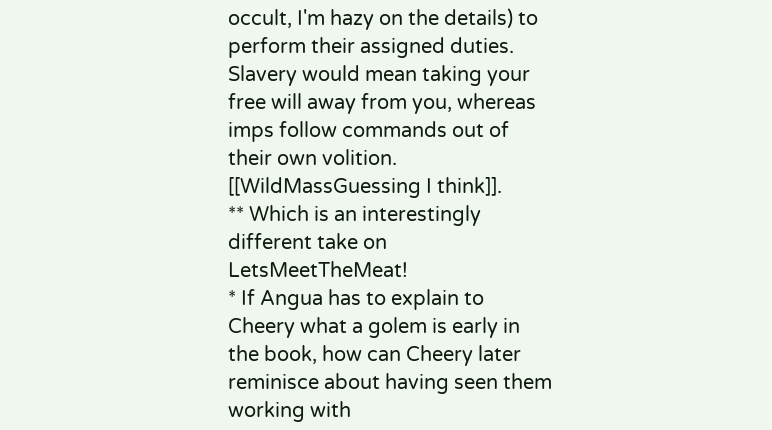occult, I'm hazy on the details) to perform their assigned duties. Slavery would mean taking your free will away from you, whereas imps follow commands out of their own volition. [[WildMassGuessing I think]].
** Which is an interestingly different take on LetsMeetTheMeat!
* If Angua has to explain to Cheery what a golem is early in the book, how can Cheery later reminisce about having seen them working with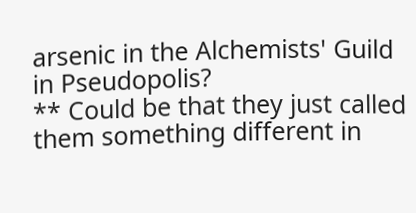arsenic in the Alchemists' Guild in Pseudopolis?
** Could be that they just called them something different in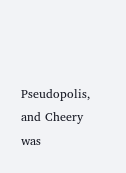Pseudopolis, and Cheery was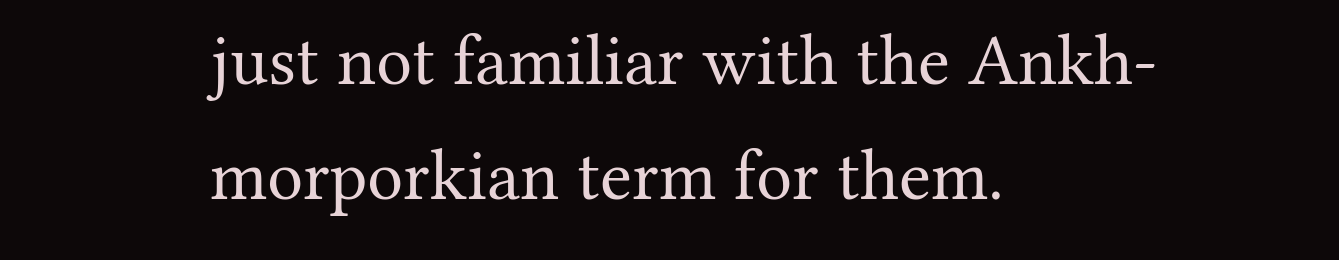just not familiar with the Ankh-morporkian term for them.